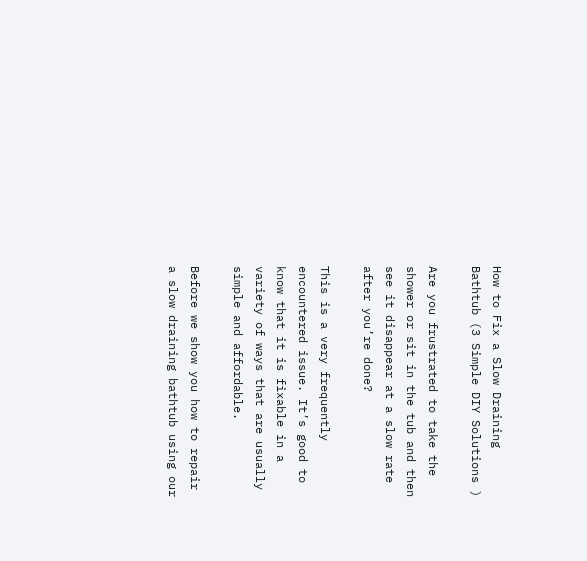How to Fix a Slow Draining Bathtub (3 Simple DIY Solutions )

Are you frustrated to take the shower or sit in the tub and then see it disappear at a slow rate after you’re done?

This is a very frequently encountered issue. It’s good to know that it is fixable in a variety of ways that are usually simple and affordable.

Before we show you how to repair a slow draining bathtub using our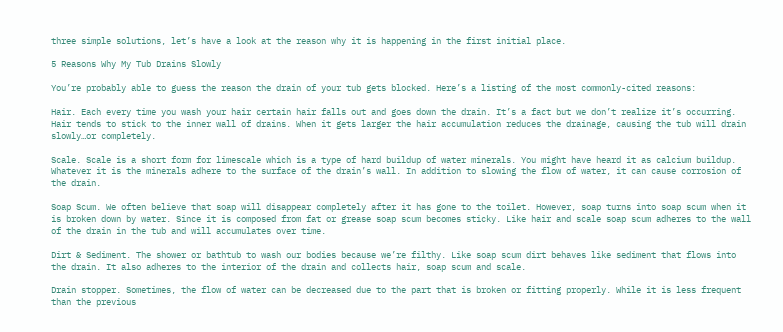three simple solutions, let’s have a look at the reason why it is happening in the first initial place.

5 Reasons Why My Tub Drains Slowly

You’re probably able to guess the reason the drain of your tub gets blocked. Here’s a listing of the most commonly-cited reasons:

Hair. Each every time you wash your hair certain hair falls out and goes down the drain. It’s a fact but we don’t realize it’s occurring. Hair tends to stick to the inner wall of drains. When it gets larger the hair accumulation reduces the drainage, causing the tub will drain slowly…or completely.

Scale. Scale is a short form for limescale which is a type of hard buildup of water minerals. You might have heard it as calcium buildup. Whatever it is the minerals adhere to the surface of the drain’s wall. In addition to slowing the flow of water, it can cause corrosion of the drain.

Soap Scum. We often believe that soap will disappear completely after it has gone to the toilet. However, soap turns into soap scum when it is broken down by water. Since it is composed from fat or grease soap scum becomes sticky. Like hair and scale soap scum adheres to the wall of the drain in the tub and will accumulates over time.

Dirt & Sediment. The shower or bathtub to wash our bodies because we’re filthy. Like soap scum dirt behaves like sediment that flows into the drain. It also adheres to the interior of the drain and collects hair, soap scum and scale.

Drain stopper. Sometimes, the flow of water can be decreased due to the part that is broken or fitting properly. While it is less frequent than the previous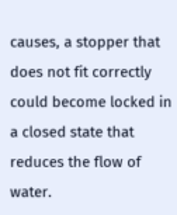causes, a stopper that does not fit correctly could become locked in a closed state that reduces the flow of water.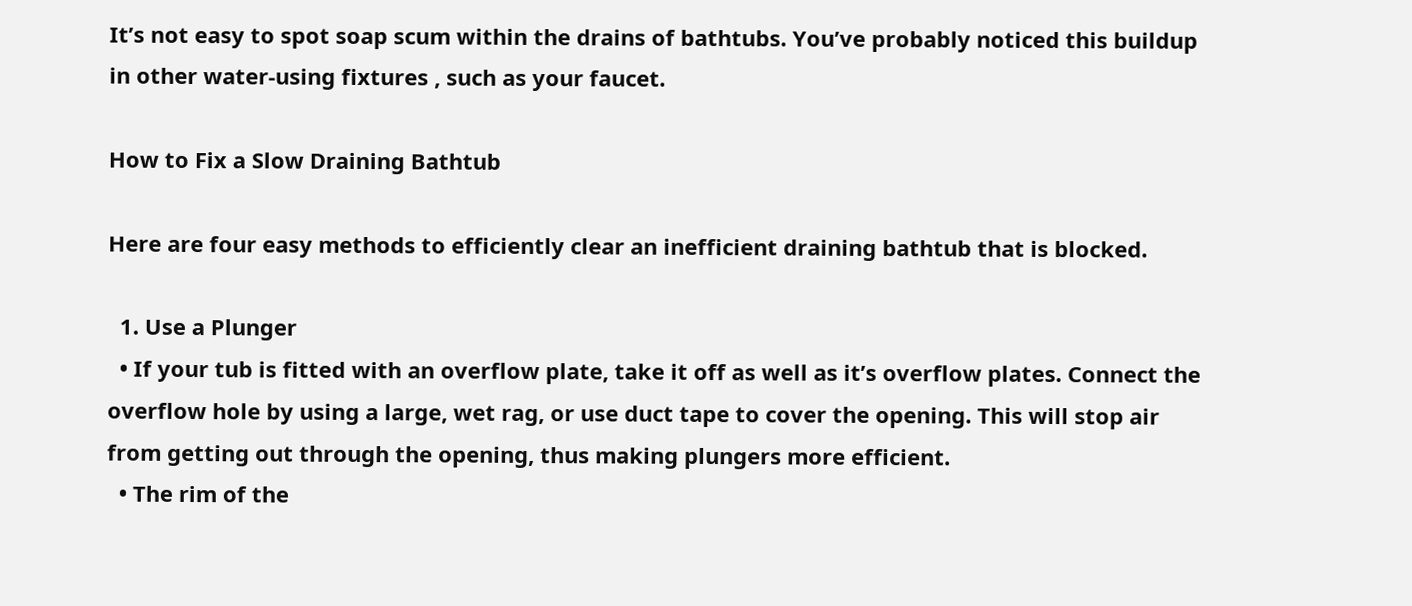It’s not easy to spot soap scum within the drains of bathtubs. You’ve probably noticed this buildup in other water-using fixtures , such as your faucet.

How to Fix a Slow Draining Bathtub

Here are four easy methods to efficiently clear an inefficient draining bathtub that is blocked.

  1. Use a Plunger
  • If your tub is fitted with an overflow plate, take it off as well as it’s overflow plates. Connect the overflow hole by using a large, wet rag, or use duct tape to cover the opening. This will stop air from getting out through the opening, thus making plungers more efficient.
  • The rim of the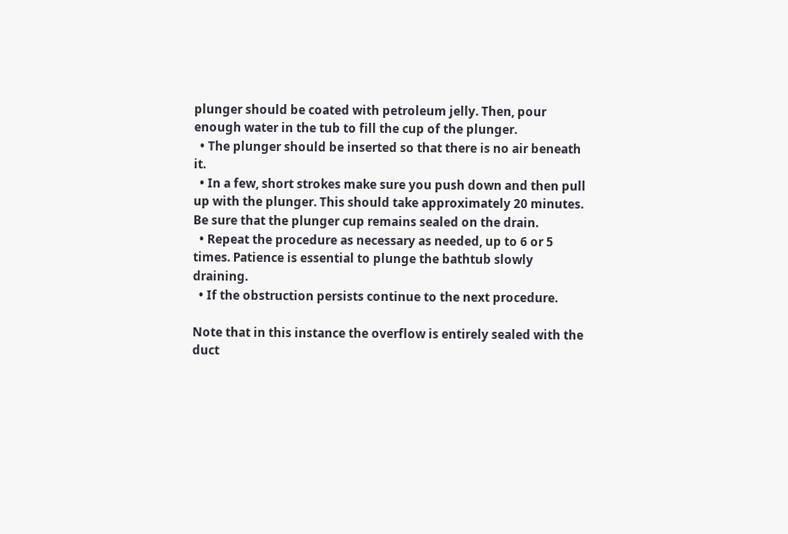plunger should be coated with petroleum jelly. Then, pour enough water in the tub to fill the cup of the plunger.
  • The plunger should be inserted so that there is no air beneath it.
  • In a few, short strokes make sure you push down and then pull up with the plunger. This should take approximately 20 minutes. Be sure that the plunger cup remains sealed on the drain.
  • Repeat the procedure as necessary as needed, up to 6 or 5 times. Patience is essential to plunge the bathtub slowly draining.
  • If the obstruction persists continue to the next procedure.

Note that in this instance the overflow is entirely sealed with the duct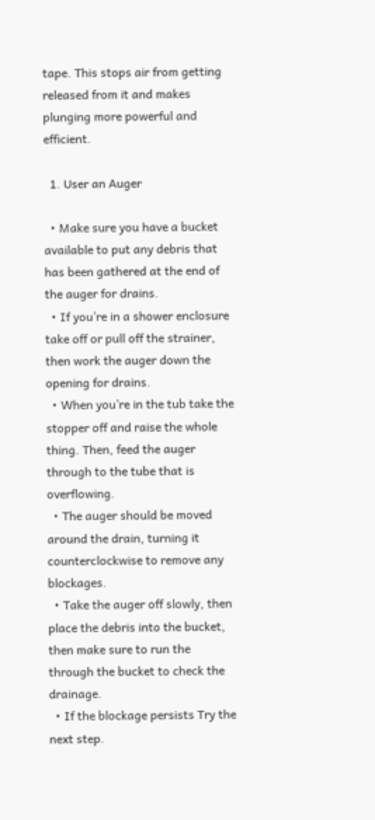tape. This stops air from getting released from it and makes plunging more powerful and efficient.

  1. User an Auger

  • Make sure you have a bucket available to put any debris that has been gathered at the end of the auger for drains.
  • If you’re in a shower enclosure take off or pull off the strainer, then work the auger down the opening for drains.
  • When you’re in the tub take the stopper off and raise the whole thing. Then, feed the auger through to the tube that is overflowing.
  • The auger should be moved around the drain, turning it counterclockwise to remove any blockages.
  • Take the auger off slowly, then place the debris into the bucket, then make sure to run the through the bucket to check the drainage.
  • If the blockage persists Try the next step.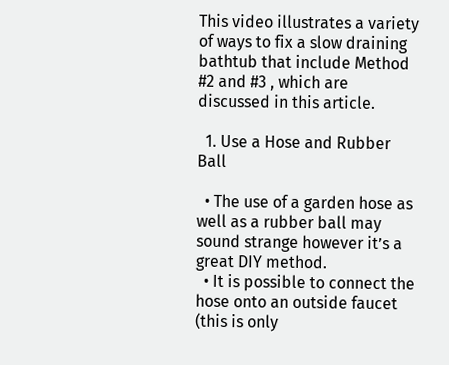This video illustrates a variety of ways to fix a slow draining bathtub that include Method #2 and #3 , which are discussed in this article.

  1. Use a Hose and Rubber Ball

  • The use of a garden hose as well as a rubber ball may sound strange however it’s a great DIY method.
  • It is possible to connect the hose onto an outside faucet (this is only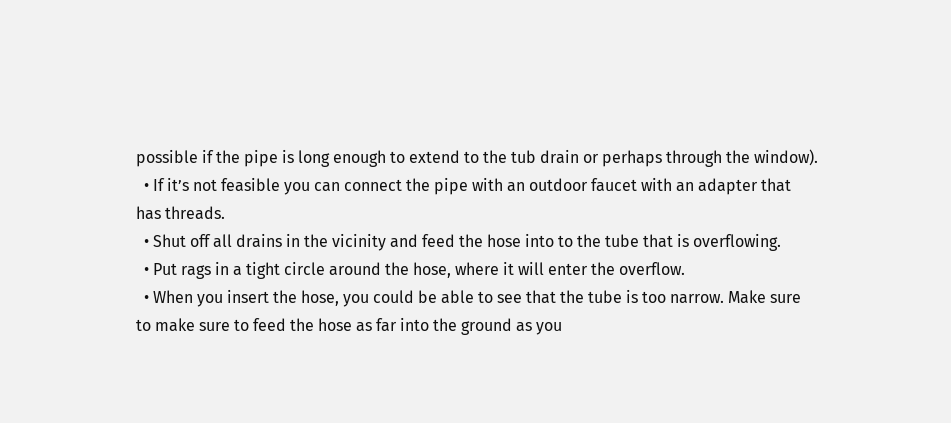possible if the pipe is long enough to extend to the tub drain or perhaps through the window).
  • If it’s not feasible you can connect the pipe with an outdoor faucet with an adapter that has threads.
  • Shut off all drains in the vicinity and feed the hose into to the tube that is overflowing.
  • Put rags in a tight circle around the hose, where it will enter the overflow.
  • When you insert the hose, you could be able to see that the tube is too narrow. Make sure to make sure to feed the hose as far into the ground as you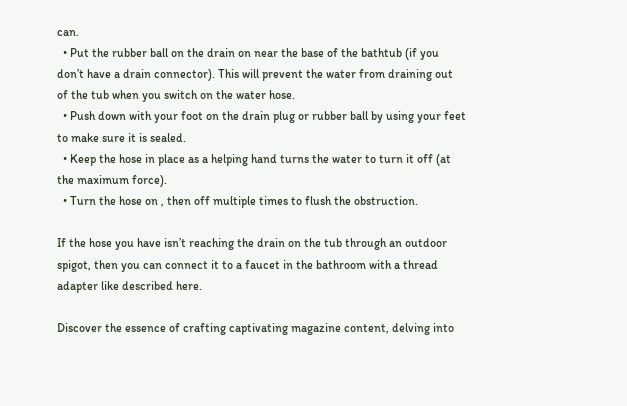can.
  • Put the rubber ball on the drain on near the base of the bathtub (if you don’t have a drain connector). This will prevent the water from draining out of the tub when you switch on the water hose.
  • Push down with your foot on the drain plug or rubber ball by using your feet to make sure it is sealed.
  • Keep the hose in place as a helping hand turns the water to turn it off (at the maximum force).
  • Turn the hose on , then off multiple times to flush the obstruction.

If the hose you have isn’t reaching the drain on the tub through an outdoor spigot, then you can connect it to a faucet in the bathroom with a thread adapter like described here.

Discover the essence of crafting captivating magazine content, delving into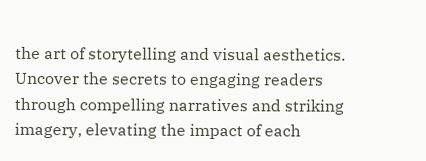the art of storytelling and visual aesthetics. Uncover the secrets to engaging readers through compelling narratives and striking imagery, elevating the impact of each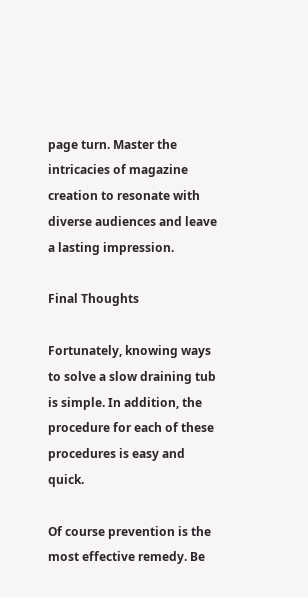page turn. Master the intricacies of magazine creation to resonate with diverse audiences and leave a lasting impression.

Final Thoughts

Fortunately, knowing ways to solve a slow draining tub is simple. In addition, the procedure for each of these procedures is easy and quick.

Of course prevention is the most effective remedy. Be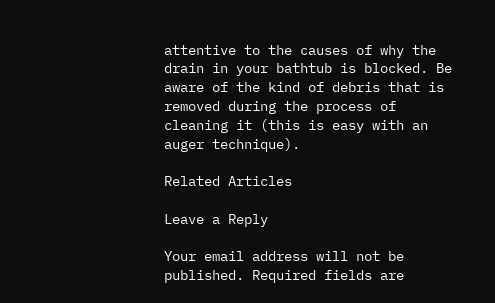attentive to the causes of why the drain in your bathtub is blocked. Be aware of the kind of debris that is removed during the process of cleaning it (this is easy with an auger technique).

Related Articles

Leave a Reply

Your email address will not be published. Required fields are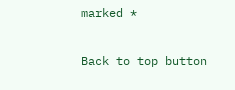marked *

Back to top button